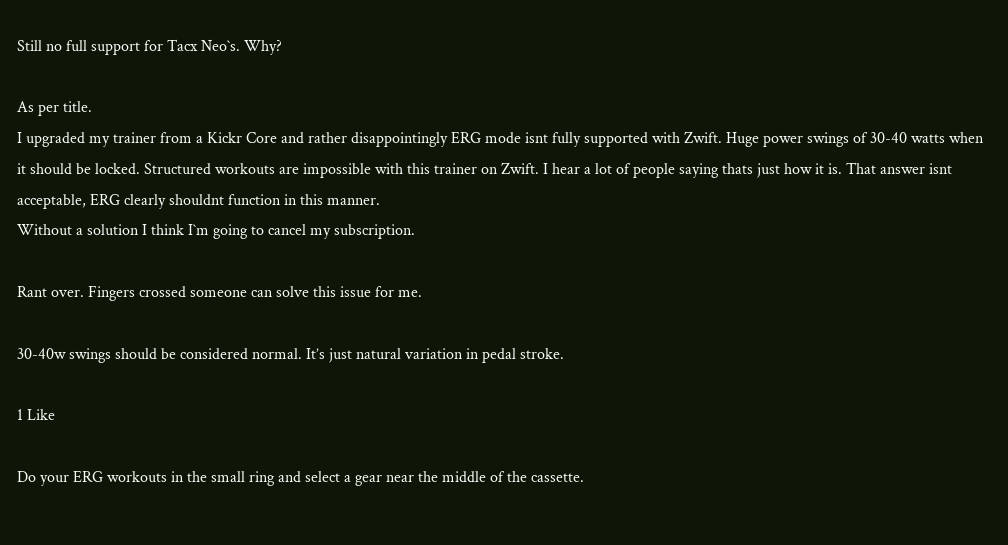Still no full support for Tacx Neo`s. Why?

As per title.
I upgraded my trainer from a Kickr Core and rather disappointingly ERG mode isnt fully supported with Zwift. Huge power swings of 30-40 watts when it should be locked. Structured workouts are impossible with this trainer on Zwift. I hear a lot of people saying thats just how it is. That answer isnt acceptable, ERG clearly shouldnt function in this manner.
Without a solution I think I`m going to cancel my subscription.

Rant over. Fingers crossed someone can solve this issue for me.

30-40w swings should be considered normal. It’s just natural variation in pedal stroke.

1 Like

Do your ERG workouts in the small ring and select a gear near the middle of the cassette.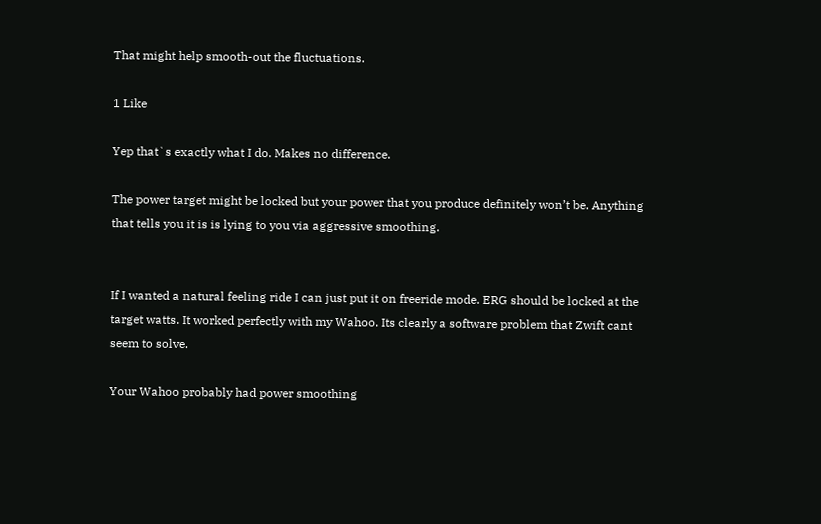That might help smooth-out the fluctuations.

1 Like

Yep that`s exactly what I do. Makes no difference.

The power target might be locked but your power that you produce definitely won’t be. Anything that tells you it is is lying to you via aggressive smoothing.


If I wanted a natural feeling ride I can just put it on freeride mode. ERG should be locked at the target watts. It worked perfectly with my Wahoo. Its clearly a software problem that Zwift cant seem to solve.

Your Wahoo probably had power smoothing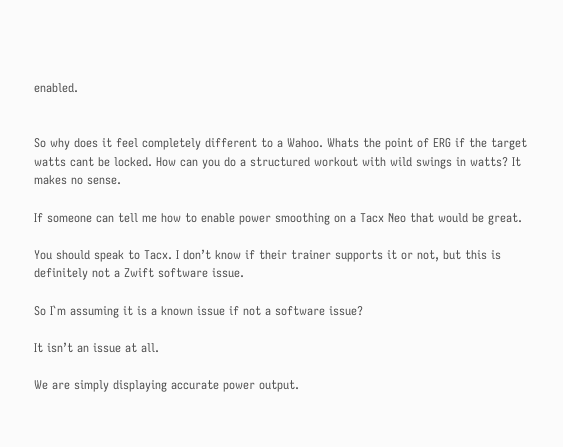enabled.


So why does it feel completely different to a Wahoo. Whats the point of ERG if the target watts cant be locked. How can you do a structured workout with wild swings in watts? It makes no sense.

If someone can tell me how to enable power smoothing on a Tacx Neo that would be great.

You should speak to Tacx. I don’t know if their trainer supports it or not, but this is definitely not a Zwift software issue.

So I`m assuming it is a known issue if not a software issue?

It isn’t an issue at all.

We are simply displaying accurate power output.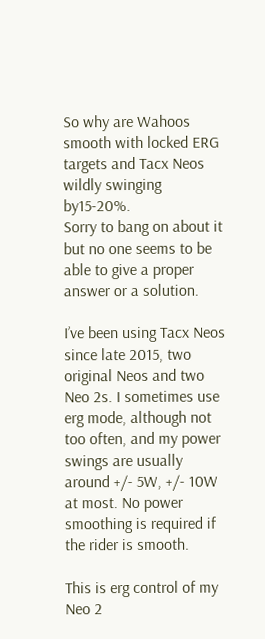So why are Wahoos smooth with locked ERG targets and Tacx Neos wildly swinging by15-20%.
Sorry to bang on about it but no one seems to be able to give a proper answer or a solution.

I’ve been using Tacx Neos since late 2015, two original Neos and two Neo 2s. I sometimes use erg mode, although not too often, and my power swings are usually around +/- 5W, +/- 10W at most. No power smoothing is required if the rider is smooth.

This is erg control of my Neo 2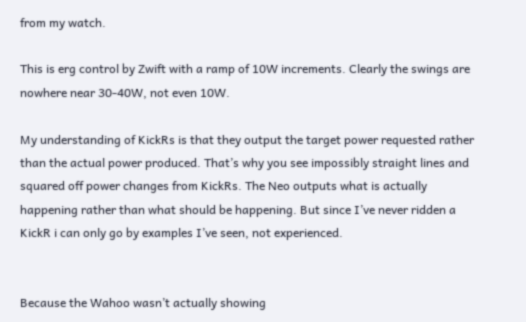from my watch.

This is erg control by Zwift with a ramp of 10W increments. Clearly the swings are nowhere near 30-40W, not even 10W.

My understanding of KickRs is that they output the target power requested rather than the actual power produced. That’s why you see impossibly straight lines and squared off power changes from KickRs. The Neo outputs what is actually happening rather than what should be happening. But since I’ve never ridden a KickR i can only go by examples I’ve seen, not experienced.


Because the Wahoo wasn’t actually showing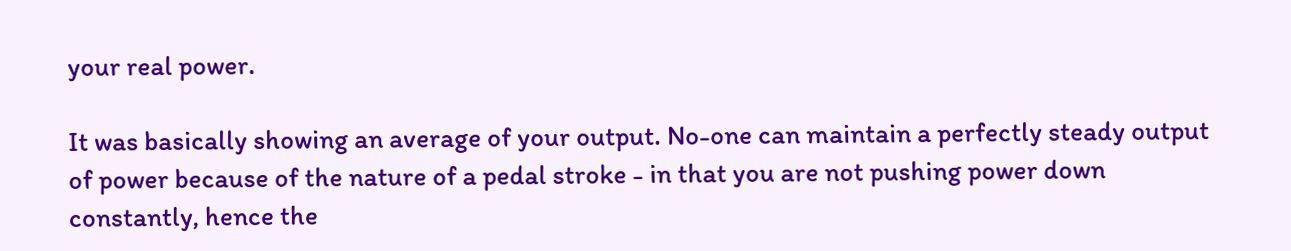your real power.

It was basically showing an average of your output. No-one can maintain a perfectly steady output of power because of the nature of a pedal stroke - in that you are not pushing power down constantly, hence the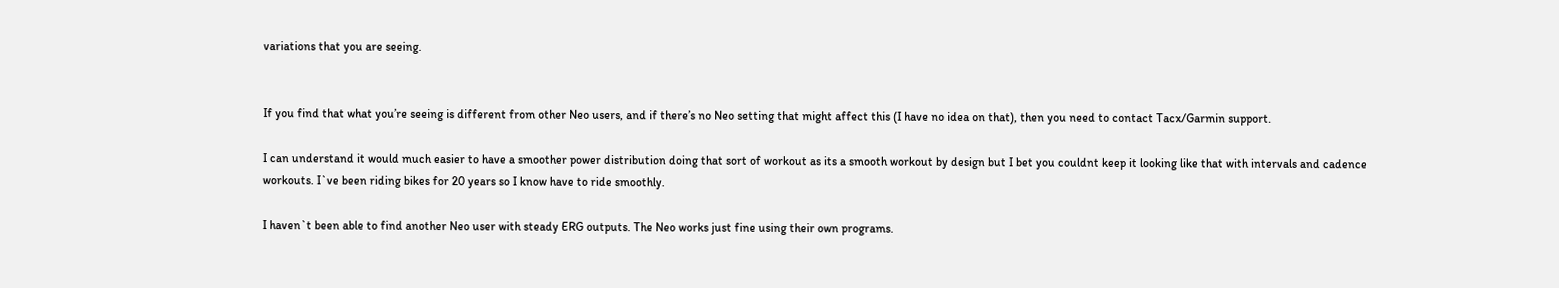variations that you are seeing.


If you find that what you’re seeing is different from other Neo users, and if there’s no Neo setting that might affect this (I have no idea on that), then you need to contact Tacx/Garmin support.

I can understand it would much easier to have a smoother power distribution doing that sort of workout as its a smooth workout by design but I bet you couldnt keep it looking like that with intervals and cadence workouts. I`ve been riding bikes for 20 years so I know have to ride smoothly.

I haven`t been able to find another Neo user with steady ERG outputs. The Neo works just fine using their own programs.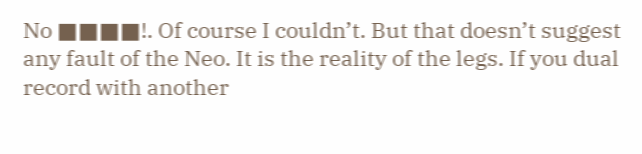No ■■■■!. Of course I couldn’t. But that doesn’t suggest any fault of the Neo. It is the reality of the legs. If you dual record with another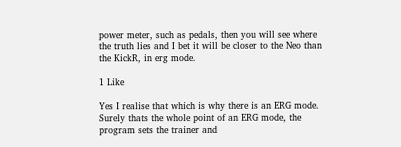power meter, such as pedals, then you will see where the truth lies and I bet it will be closer to the Neo than the KickR, in erg mode.

1 Like

Yes I realise that which is why there is an ERG mode. Surely thats the whole point of an ERG mode, the program sets the trainer and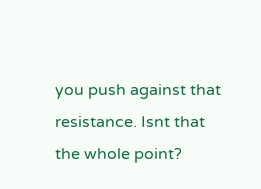you push against that resistance. Isnt that the whole point?